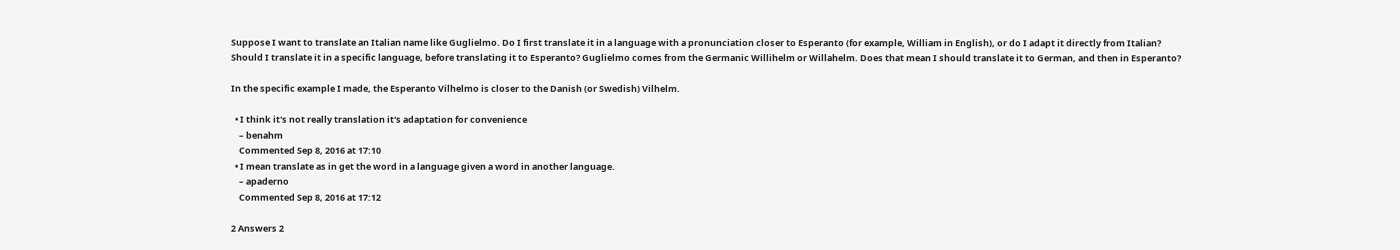Suppose I want to translate an Italian name like Guglielmo. Do I first translate it in a language with a pronunciation closer to Esperanto (for example, William in English), or do I adapt it directly from Italian?
Should I translate it in a specific language, before translating it to Esperanto? Guglielmo comes from the Germanic Willihelm or Willahelm. Does that mean I should translate it to German, and then in Esperanto?

In the specific example I made, the Esperanto Vilhelmo is closer to the Danish (or Swedish) Vilhelm.

  • I think it's not really translation it's adaptation for convenience
    – benahm
    Commented Sep 8, 2016 at 17:10
  • I mean translate as in get the word in a language given a word in another language.
    – apaderno
    Commented Sep 8, 2016 at 17:12

2 Answers 2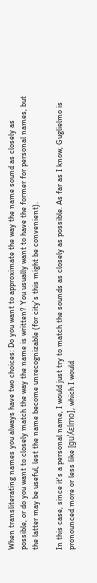When transliterating names you always have two choices: Do you want to approximate the way the name sound as closely as possible, or do you want to closely match the way the name is written? You usually want to have the former for personal names, but the latter may be useful, lest the name become unrecognizable (for city's this might be convenient).

In this case, since it's a personal name, I would just try to match the sounds as closely as possible. As far as I know, Guglielmo is pronounced more or less like [ɡuˈʎɛlmo], which I would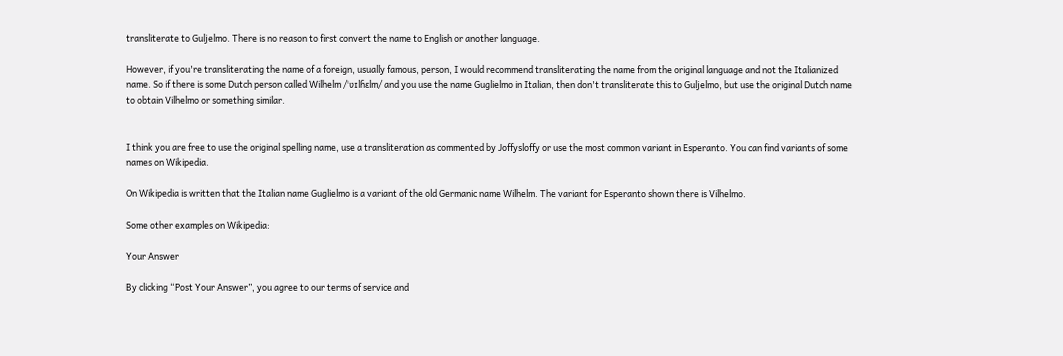transliterate to Guljelmo. There is no reason to first convert the name to English or another language.

However, if you're transliterating the name of a foreign, usually famous, person, I would recommend transliterating the name from the original language and not the Italianized name. So if there is some Dutch person called Wilhelm /ˈʋɪlɦɛlm/ and you use the name Guglielmo in Italian, then don't transliterate this to Guljelmo, but use the original Dutch name to obtain Vilhelmo or something similar.


I think you are free to use the original spelling name, use a transliteration as commented by Joffysloffy or use the most common variant in Esperanto. You can find variants of some names on Wikipedia.

On Wikipedia is written that the Italian name Guglielmo is a variant of the old Germanic name Wilhelm. The variant for Esperanto shown there is Vilhelmo.

Some other examples on Wikipedia:

Your Answer

By clicking “Post Your Answer”, you agree to our terms of service and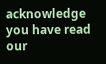acknowledge you have read our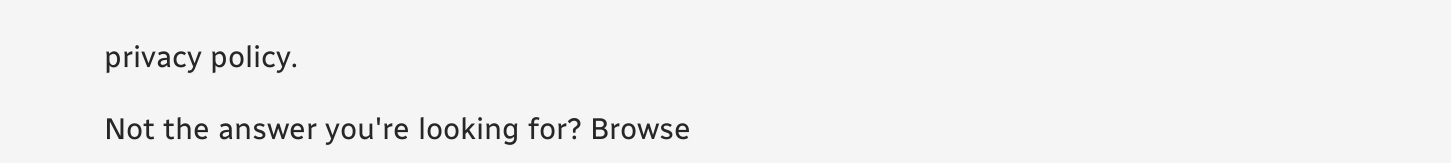privacy policy.

Not the answer you're looking for? Browse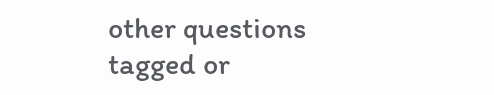other questions tagged or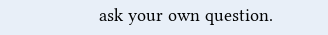ask your own question.